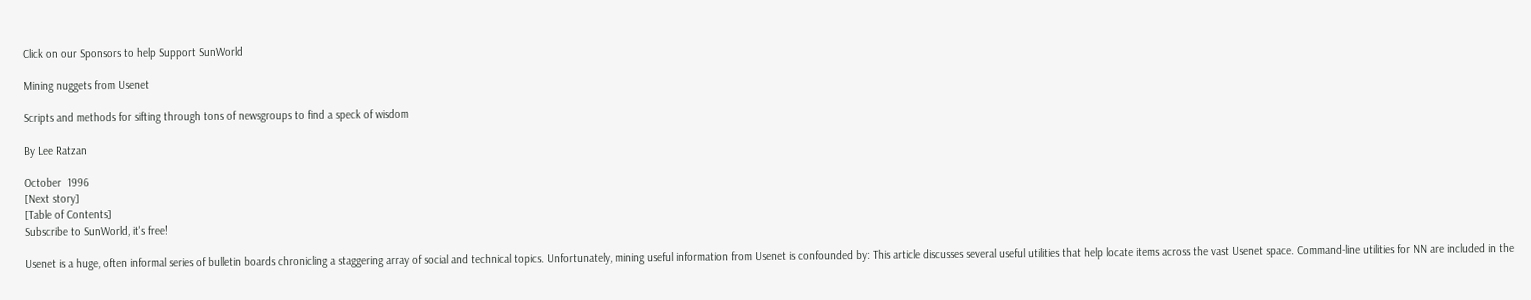Click on our Sponsors to help Support SunWorld

Mining nuggets from Usenet

Scripts and methods for sifting through tons of newsgroups to find a speck of wisdom

By Lee Ratzan

October  1996
[Next story]
[Table of Contents]
Subscribe to SunWorld, it's free!

Usenet is a huge, often informal series of bulletin boards chronicling a staggering array of social and technical topics. Unfortunately, mining useful information from Usenet is confounded by: This article discusses several useful utilities that help locate items across the vast Usenet space. Command-line utilities for NN are included in the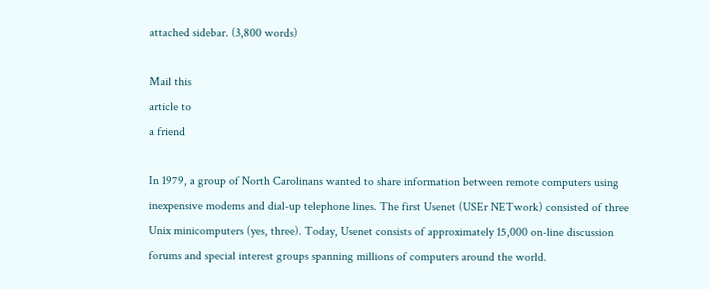attached sidebar. (3,800 words)

Mail this
article to
a friend

In 1979, a group of North Carolinans wanted to share information between remote computers using inexpensive modems and dial-up telephone lines. The first Usenet (USEr NETwork) consisted of three Unix minicomputers (yes, three). Today, Usenet consists of approximately 15,000 on-line discussion forums and special interest groups spanning millions of computers around the world.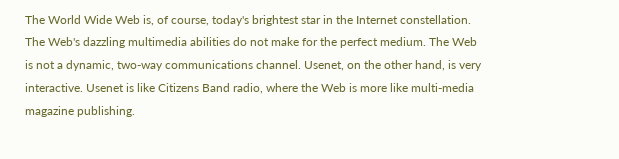The World Wide Web is, of course, today's brightest star in the Internet constellation. The Web's dazzling multimedia abilities do not make for the perfect medium. The Web is not a dynamic, two-way communications channel. Usenet, on the other hand, is very interactive. Usenet is like Citizens Band radio, where the Web is more like multi-media magazine publishing.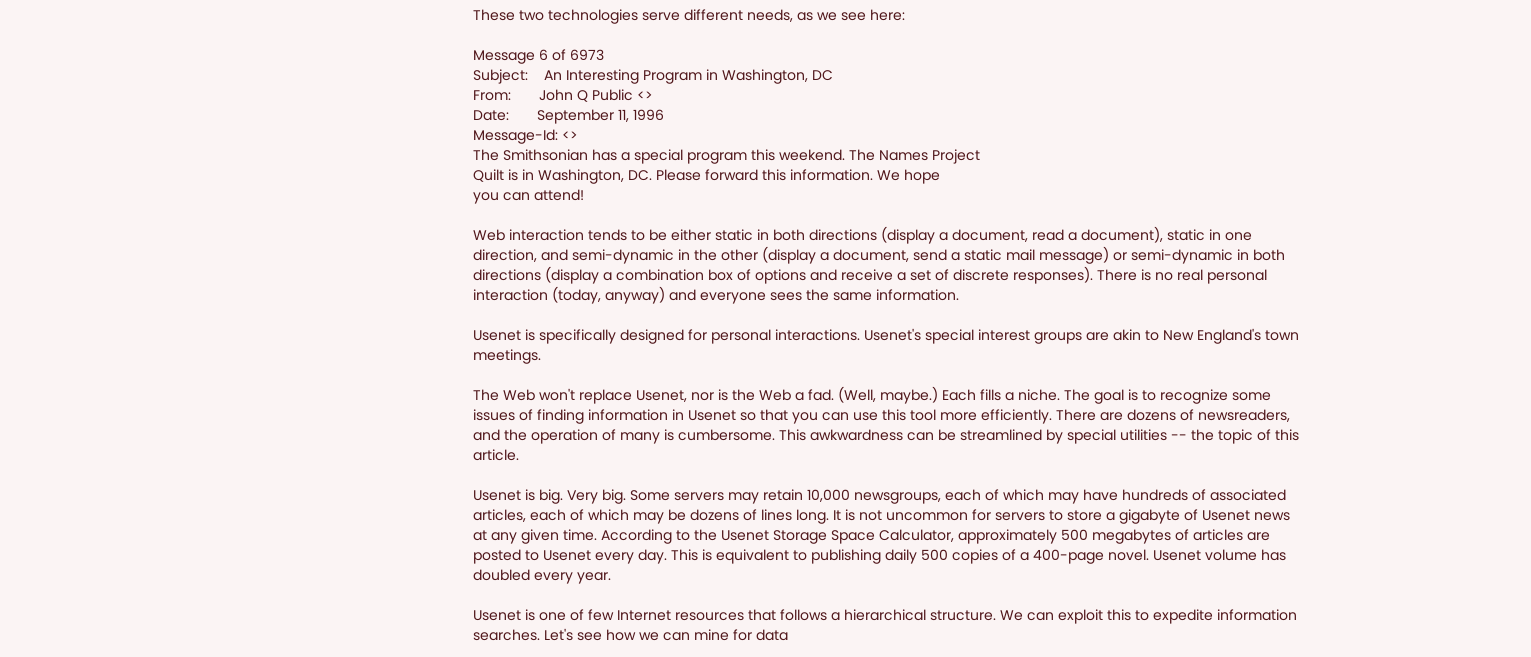These two technologies serve different needs, as we see here:

Message 6 of 6973
Subject:    An Interesting Program in Washington, DC
From:       John Q Public <>
Date:       September 11, 1996
Message-Id: <>
The Smithsonian has a special program this weekend. The Names Project
Quilt is in Washington, DC. Please forward this information. We hope
you can attend!

Web interaction tends to be either static in both directions (display a document, read a document), static in one direction, and semi-dynamic in the other (display a document, send a static mail message) or semi-dynamic in both directions (display a combination box of options and receive a set of discrete responses). There is no real personal interaction (today, anyway) and everyone sees the same information.

Usenet is specifically designed for personal interactions. Usenet's special interest groups are akin to New England's town meetings.

The Web won't replace Usenet, nor is the Web a fad. (Well, maybe.) Each fills a niche. The goal is to recognize some issues of finding information in Usenet so that you can use this tool more efficiently. There are dozens of newsreaders, and the operation of many is cumbersome. This awkwardness can be streamlined by special utilities -- the topic of this article.

Usenet is big. Very big. Some servers may retain 10,000 newsgroups, each of which may have hundreds of associated articles, each of which may be dozens of lines long. It is not uncommon for servers to store a gigabyte of Usenet news at any given time. According to the Usenet Storage Space Calculator, approximately 500 megabytes of articles are posted to Usenet every day. This is equivalent to publishing daily 500 copies of a 400-page novel. Usenet volume has doubled every year.

Usenet is one of few Internet resources that follows a hierarchical structure. We can exploit this to expedite information searches. Let's see how we can mine for data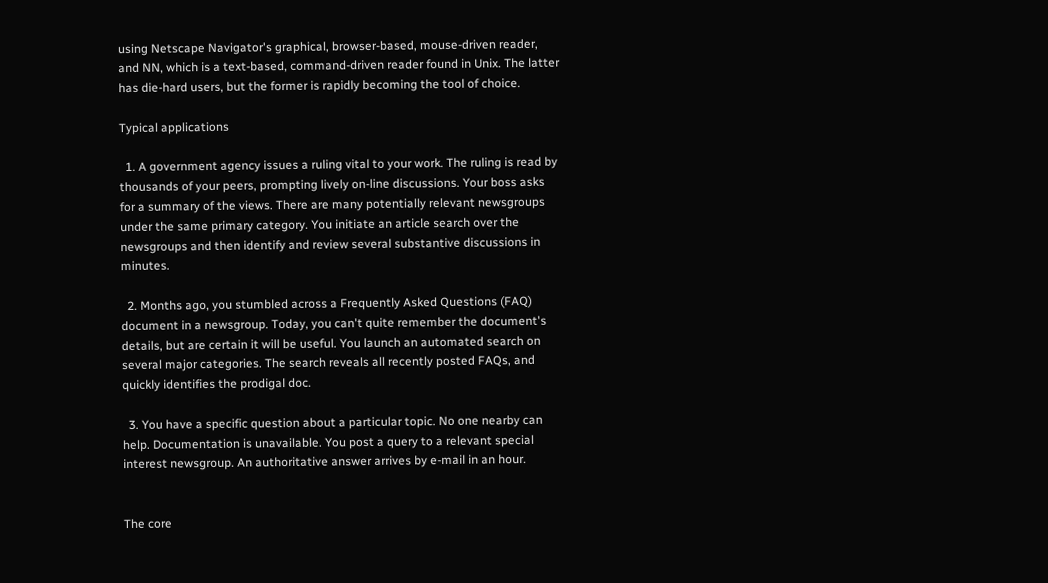using Netscape Navigator's graphical, browser-based, mouse-driven reader, and NN, which is a text-based, command-driven reader found in Unix. The latter has die-hard users, but the former is rapidly becoming the tool of choice.

Typical applications

  1. A government agency issues a ruling vital to your work. The ruling is read by thousands of your peers, prompting lively on-line discussions. Your boss asks for a summary of the views. There are many potentially relevant newsgroups under the same primary category. You initiate an article search over the newsgroups and then identify and review several substantive discussions in minutes.

  2. Months ago, you stumbled across a Frequently Asked Questions (FAQ) document in a newsgroup. Today, you can't quite remember the document's details, but are certain it will be useful. You launch an automated search on several major categories. The search reveals all recently posted FAQs, and quickly identifies the prodigal doc.

  3. You have a specific question about a particular topic. No one nearby can help. Documentation is unavailable. You post a query to a relevant special interest newsgroup. An authoritative answer arrives by e-mail in an hour.


The core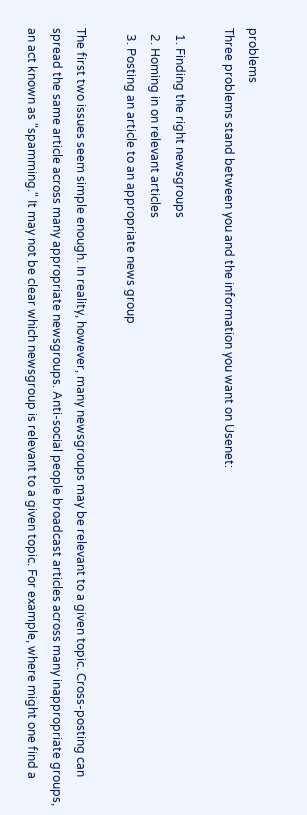problems
Three problems stand between you and the information you want on Usenet:

  1. Finding the right newsgroups
  2. Homing in on relevant articles
  3. Posting an article to an appropriate news group

The first two issues seem simple enough. In reality, however, many newsgroups may be relevant to a given topic. Cross-posting can spread the same article across many appropriate newsgroups. Anti-social people broadcast articles across many inappropriate groups, an act known as "spamming." It may not be clear which newsgroup is relevant to a given topic. For example, where might one find a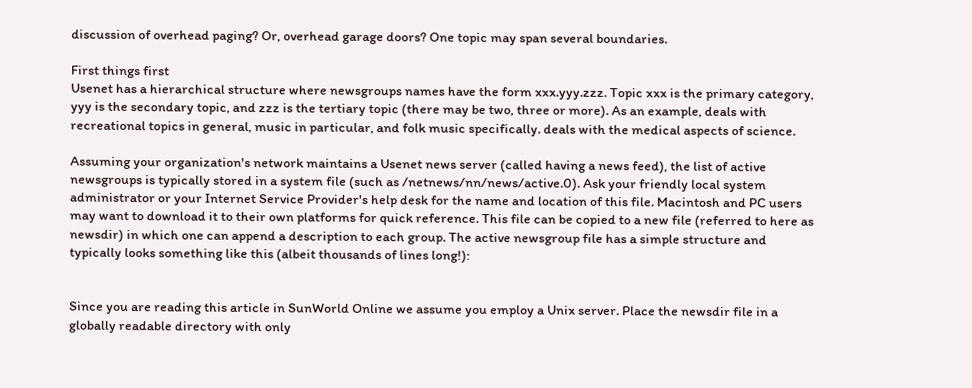discussion of overhead paging? Or, overhead garage doors? One topic may span several boundaries.

First things first
Usenet has a hierarchical structure where newsgroups names have the form xxx.yyy.zzz. Topic xxx is the primary category, yyy is the secondary topic, and zzz is the tertiary topic (there may be two, three or more). As an example, deals with recreational topics in general, music in particular, and folk music specifically. deals with the medical aspects of science.

Assuming your organization's network maintains a Usenet news server (called having a news feed), the list of active newsgroups is typically stored in a system file (such as /netnews/nn/news/active.0). Ask your friendly local system administrator or your Internet Service Provider's help desk for the name and location of this file. Macintosh and PC users may want to download it to their own platforms for quick reference. This file can be copied to a new file (referred to here as newsdir) in which one can append a description to each group. The active newsgroup file has a simple structure and typically looks something like this (albeit thousands of lines long!):


Since you are reading this article in SunWorld Online we assume you employ a Unix server. Place the newsdir file in a globally readable directory with only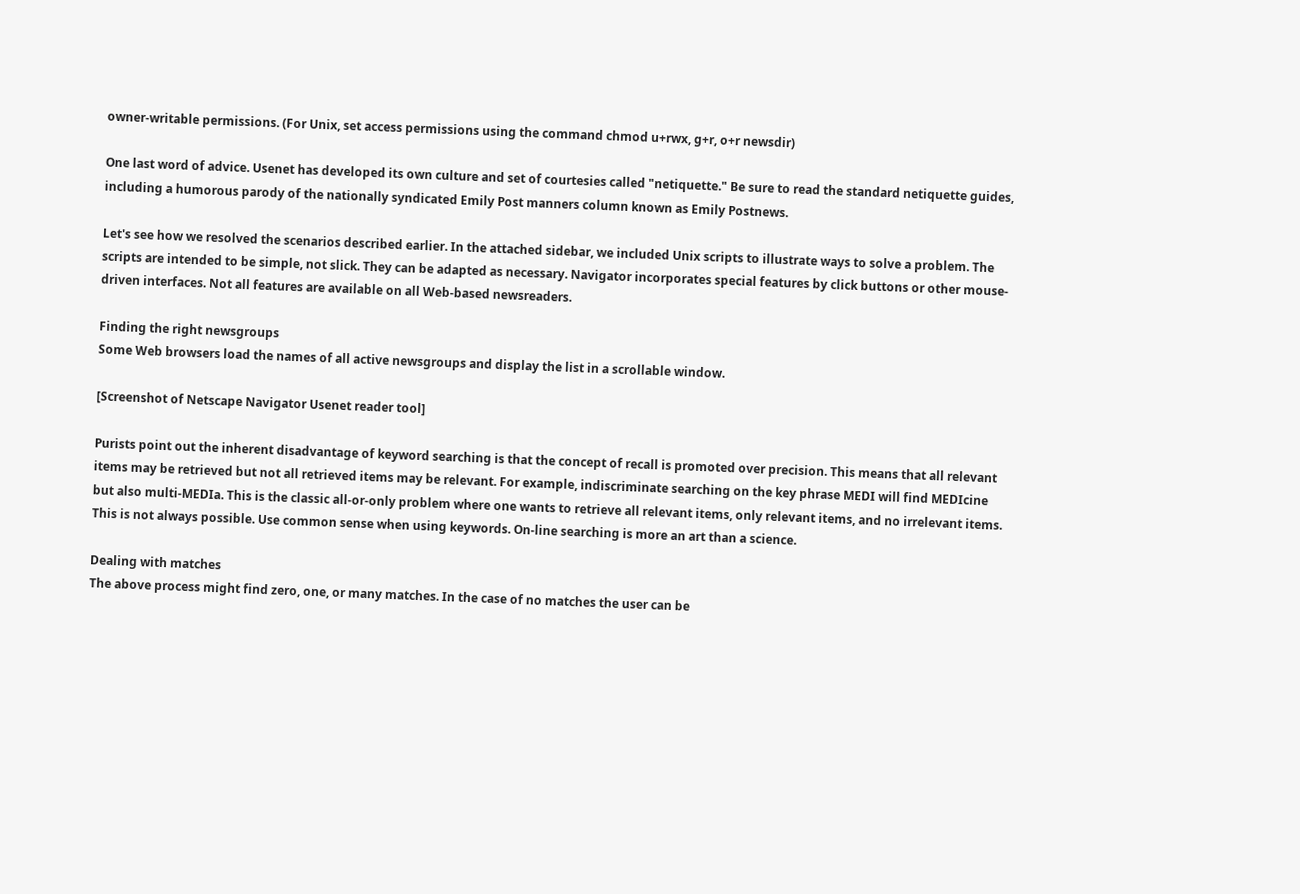owner-writable permissions. (For Unix, set access permissions using the command chmod u+rwx, g+r, o+r newsdir)

One last word of advice. Usenet has developed its own culture and set of courtesies called "netiquette." Be sure to read the standard netiquette guides, including a humorous parody of the nationally syndicated Emily Post manners column known as Emily Postnews.

Let's see how we resolved the scenarios described earlier. In the attached sidebar, we included Unix scripts to illustrate ways to solve a problem. The scripts are intended to be simple, not slick. They can be adapted as necessary. Navigator incorporates special features by click buttons or other mouse-driven interfaces. Not all features are available on all Web-based newsreaders.

Finding the right newsgroups
Some Web browsers load the names of all active newsgroups and display the list in a scrollable window.

[Screenshot of Netscape Navigator Usenet reader tool]

Purists point out the inherent disadvantage of keyword searching is that the concept of recall is promoted over precision. This means that all relevant items may be retrieved but not all retrieved items may be relevant. For example, indiscriminate searching on the key phrase MEDI will find MEDIcine but also multi-MEDIa. This is the classic all-or-only problem where one wants to retrieve all relevant items, only relevant items, and no irrelevant items. This is not always possible. Use common sense when using keywords. On-line searching is more an art than a science.

Dealing with matches
The above process might find zero, one, or many matches. In the case of no matches the user can be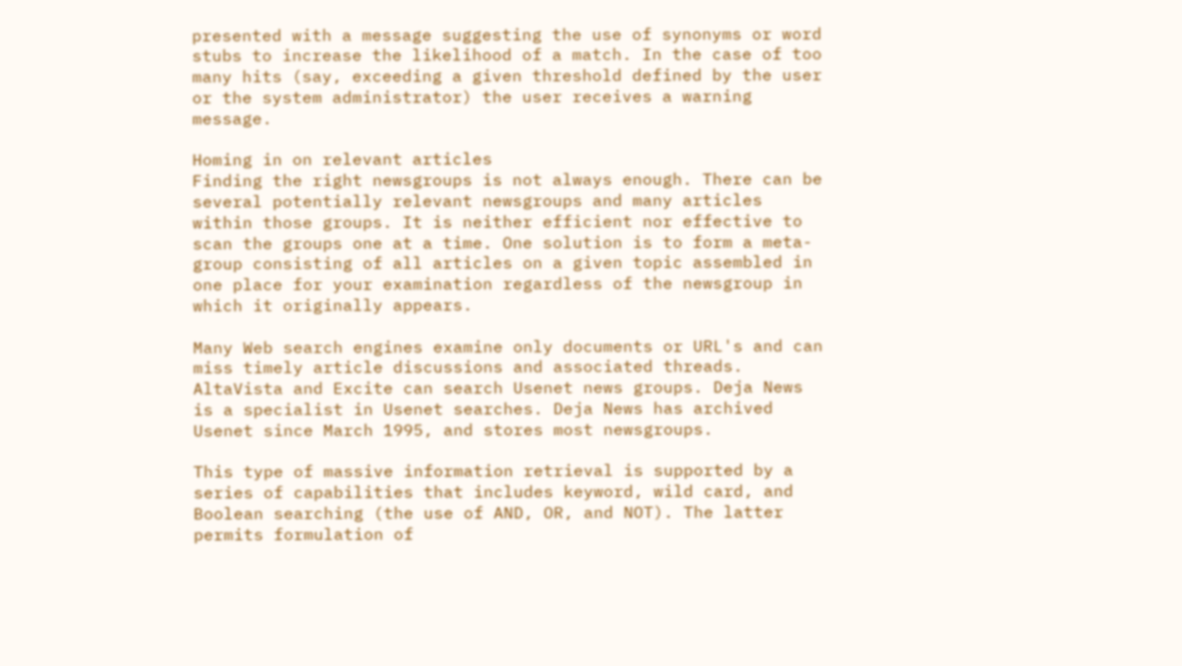presented with a message suggesting the use of synonyms or word stubs to increase the likelihood of a match. In the case of too many hits (say, exceeding a given threshold defined by the user or the system administrator) the user receives a warning message.

Homing in on relevant articles
Finding the right newsgroups is not always enough. There can be several potentially relevant newsgroups and many articles within those groups. It is neither efficient nor effective to scan the groups one at a time. One solution is to form a meta-group consisting of all articles on a given topic assembled in one place for your examination regardless of the newsgroup in which it originally appears.

Many Web search engines examine only documents or URL's and can miss timely article discussions and associated threads. AltaVista and Excite can search Usenet news groups. Deja News is a specialist in Usenet searches. Deja News has archived Usenet since March 1995, and stores most newsgroups.

This type of massive information retrieval is supported by a series of capabilities that includes keyword, wild card, and Boolean searching (the use of AND, OR, and NOT). The latter permits formulation of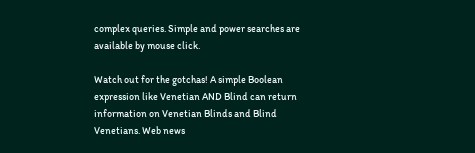complex queries. Simple and power searches are available by mouse click.

Watch out for the gotchas! A simple Boolean expression like Venetian AND Blind can return information on Venetian Blinds and Blind Venetians. Web news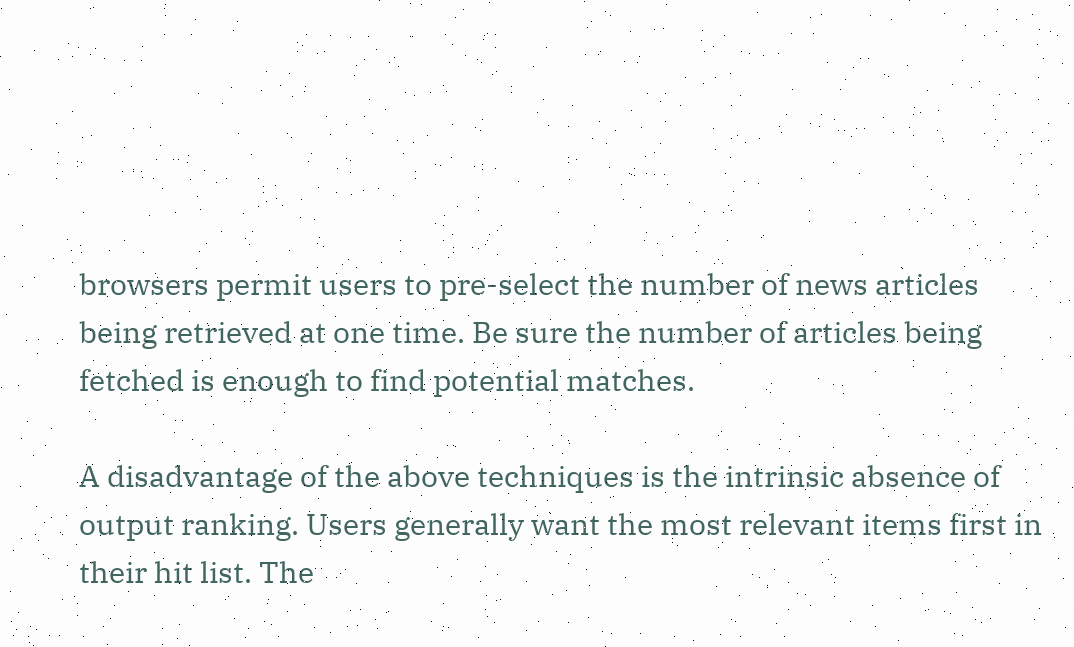browsers permit users to pre-select the number of news articles being retrieved at one time. Be sure the number of articles being fetched is enough to find potential matches.

A disadvantage of the above techniques is the intrinsic absence of output ranking. Users generally want the most relevant items first in their hit list. The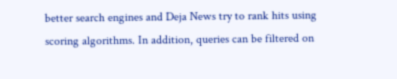better search engines and Deja News try to rank hits using scoring algorithms. In addition, queries can be filtered on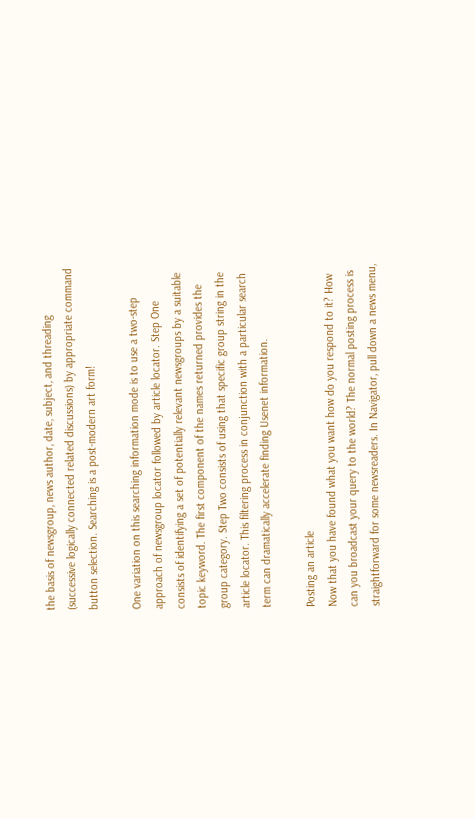the basis of newsgroup, news author, date, subject, and threading (successive logically connected related discussions) by appropriate command button selection. Searching is a post-modern art form!

One variation on this searching information mode is to use a two-step approach of newsgroup locator followed by article locator. Step One consists of identifying a set of potentially relevant newsgroups by a suitable topic keyword. The first component of the names returned provides the group category. Step Two consists of using that specific group string in the article locator. This filtering process in conjunction with a particular search term can dramatically accelerate finding Usenet information.

Posting an article
Now that you have found what you want how do you respond to it? How can you broadcast your query to the world? The normal posting process is straightforward for some newsreaders. In Navigator, pull down a news menu,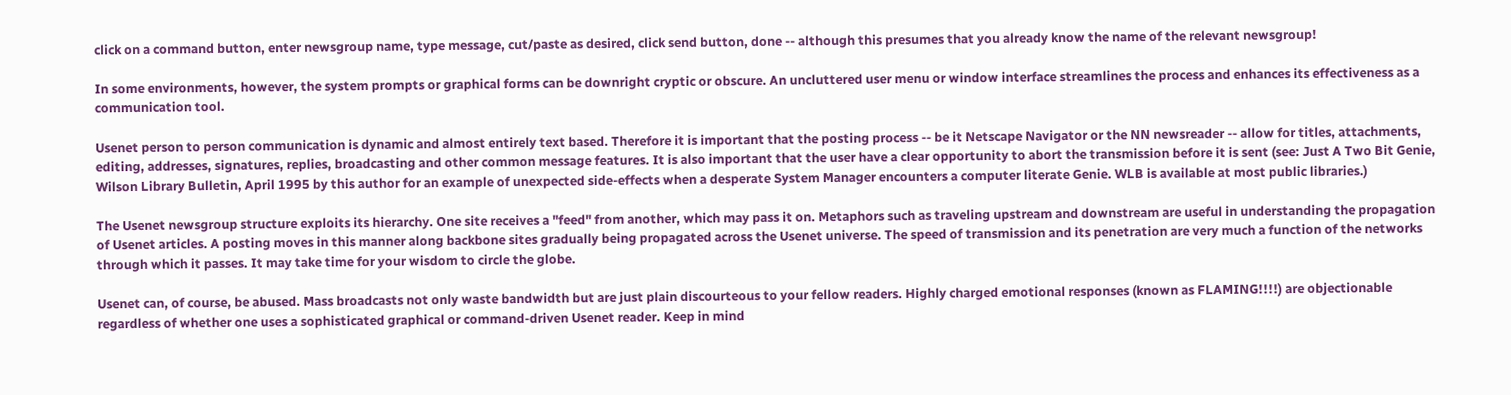click on a command button, enter newsgroup name, type message, cut/paste as desired, click send button, done -- although this presumes that you already know the name of the relevant newsgroup!

In some environments, however, the system prompts or graphical forms can be downright cryptic or obscure. An uncluttered user menu or window interface streamlines the process and enhances its effectiveness as a communication tool.

Usenet person to person communication is dynamic and almost entirely text based. Therefore it is important that the posting process -- be it Netscape Navigator or the NN newsreader -- allow for titles, attachments, editing, addresses, signatures, replies, broadcasting and other common message features. It is also important that the user have a clear opportunity to abort the transmission before it is sent (see: Just A Two Bit Genie, Wilson Library Bulletin, April 1995 by this author for an example of unexpected side-effects when a desperate System Manager encounters a computer literate Genie. WLB is available at most public libraries.)

The Usenet newsgroup structure exploits its hierarchy. One site receives a "feed" from another, which may pass it on. Metaphors such as traveling upstream and downstream are useful in understanding the propagation of Usenet articles. A posting moves in this manner along backbone sites gradually being propagated across the Usenet universe. The speed of transmission and its penetration are very much a function of the networks through which it passes. It may take time for your wisdom to circle the globe.

Usenet can, of course, be abused. Mass broadcasts not only waste bandwidth but are just plain discourteous to your fellow readers. Highly charged emotional responses (known as FLAMING!!!!) are objectionable regardless of whether one uses a sophisticated graphical or command-driven Usenet reader. Keep in mind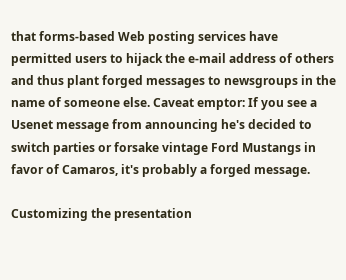that forms-based Web posting services have permitted users to hijack the e-mail address of others and thus plant forged messages to newsgroups in the name of someone else. Caveat emptor: If you see a Usenet message from announcing he's decided to switch parties or forsake vintage Ford Mustangs in favor of Camaros, it's probably a forged message.

Customizing the presentation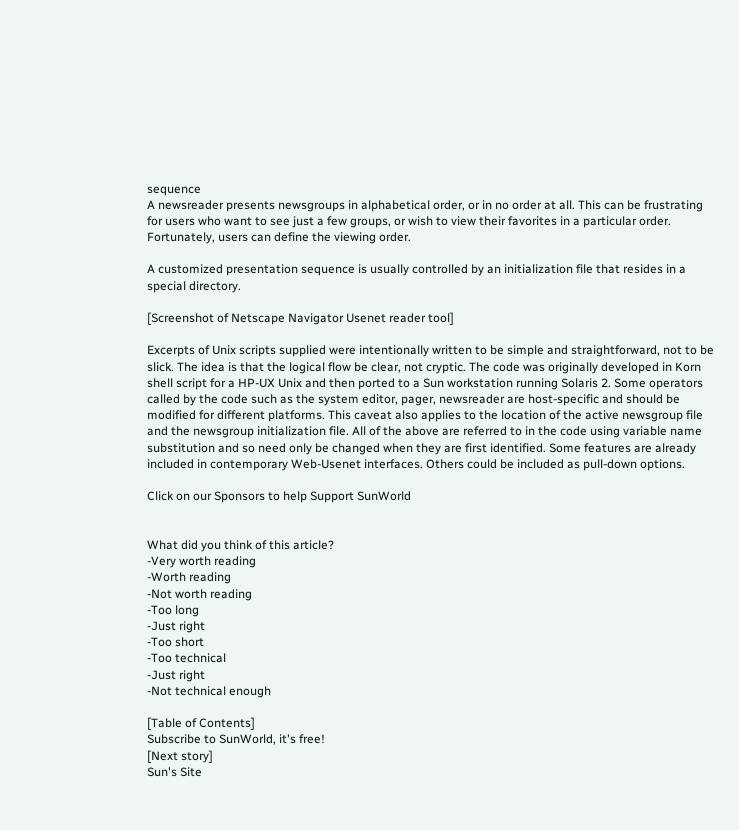sequence
A newsreader presents newsgroups in alphabetical order, or in no order at all. This can be frustrating for users who want to see just a few groups, or wish to view their favorites in a particular order. Fortunately, users can define the viewing order.

A customized presentation sequence is usually controlled by an initialization file that resides in a special directory.

[Screenshot of Netscape Navigator Usenet reader tool]

Excerpts of Unix scripts supplied were intentionally written to be simple and straightforward, not to be slick. The idea is that the logical flow be clear, not cryptic. The code was originally developed in Korn shell script for a HP-UX Unix and then ported to a Sun workstation running Solaris 2. Some operators called by the code such as the system editor, pager, newsreader are host-specific and should be modified for different platforms. This caveat also applies to the location of the active newsgroup file and the newsgroup initialization file. All of the above are referred to in the code using variable name substitution and so need only be changed when they are first identified. Some features are already included in contemporary Web-Usenet interfaces. Others could be included as pull-down options.

Click on our Sponsors to help Support SunWorld


What did you think of this article?
-Very worth reading
-Worth reading
-Not worth reading
-Too long
-Just right
-Too short
-Too technical
-Just right
-Not technical enough

[Table of Contents]
Subscribe to SunWorld, it's free!
[Next story]
Sun's Site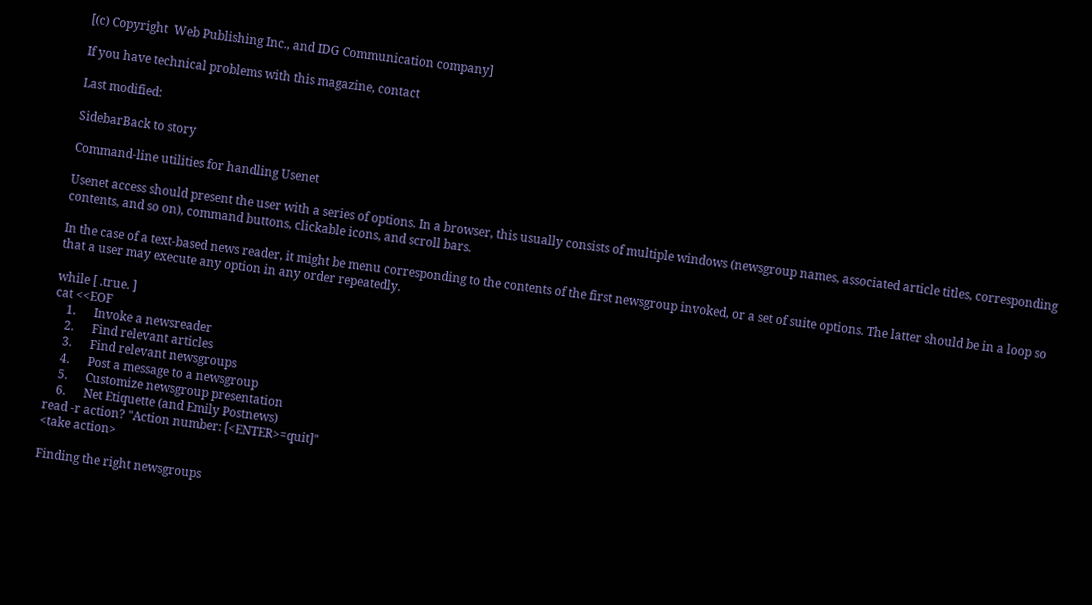[(c) Copyright  Web Publishing Inc., and IDG Communication company]

If you have technical problems with this magazine, contact

Last modified:

SidebarBack to story

Command-line utilities for handling Usenet

Usenet access should present the user with a series of options. In a browser, this usually consists of multiple windows (newsgroup names, associated article titles, corresponding contents, and so on), command buttons, clickable icons, and scroll bars.

In the case of a text-based news reader, it might be menu corresponding to the contents of the first newsgroup invoked, or a set of suite options. The latter should be in a loop so that a user may execute any option in any order repeatedly.

while [ .true. ]
cat <<EOF
    1.      Invoke a newsreader
    2.      Find relevant articles
    3.      Find relevant newsgroups
    4.      Post a message to a newsgroup
    5.      Customize newsgroup presentation
    6.      Net Etiquette (and Emily Postnews)
read -r action? "Action number: [<ENTER>=quit]"
<take action>

Finding the right newsgroups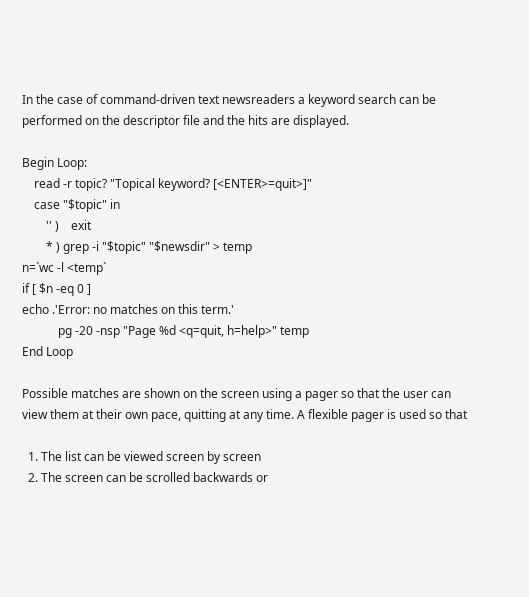In the case of command-driven text newsreaders a keyword search can be performed on the descriptor file and the hits are displayed.

Begin Loop:
    read -r topic? "Topical keyword? [<ENTER>=quit>]"
    case "$topic" in
        '' )    exit
        * ) grep -i "$topic" "$newsdir" > temp
n=`wc -l <temp`
if [ $n -eq 0 ]
echo .'Error: no matches on this term.'
            pg -20 -nsp "Page %d <q=quit, h=help>" temp
End Loop

Possible matches are shown on the screen using a pager so that the user can view them at their own pace, quitting at any time. A flexible pager is used so that

  1. The list can be viewed screen by screen
  2. The screen can be scrolled backwards or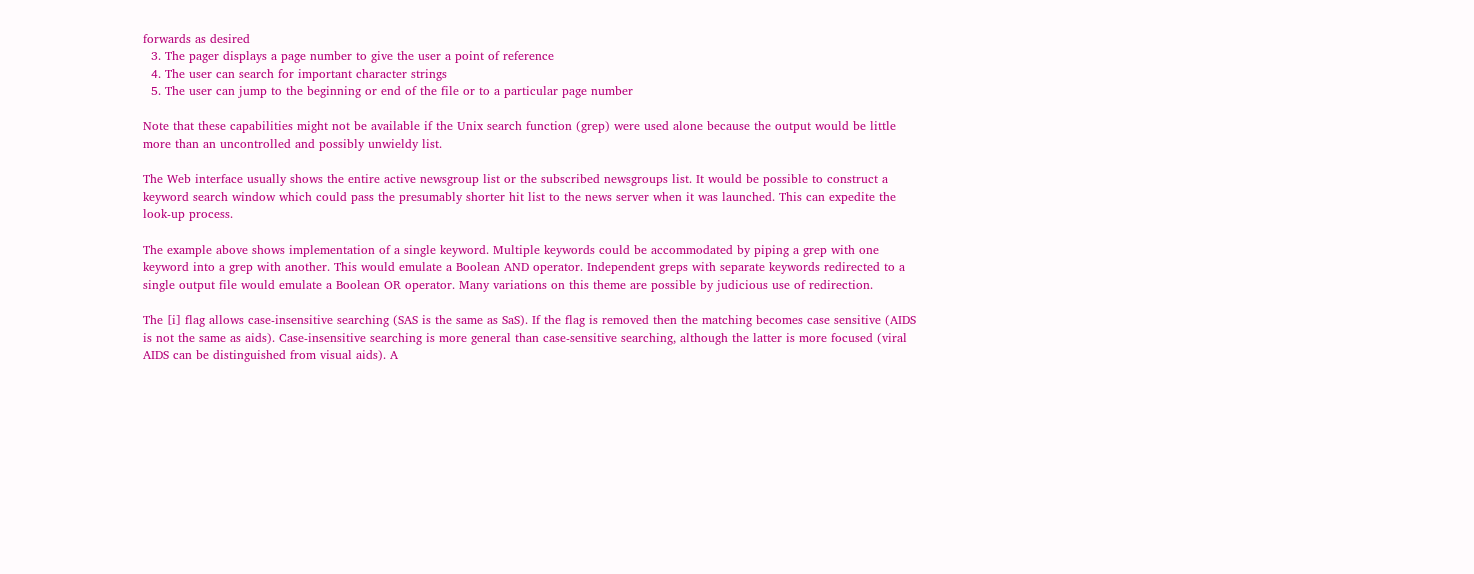forwards as desired
  3. The pager displays a page number to give the user a point of reference
  4. The user can search for important character strings
  5. The user can jump to the beginning or end of the file or to a particular page number

Note that these capabilities might not be available if the Unix search function (grep) were used alone because the output would be little more than an uncontrolled and possibly unwieldy list.

The Web interface usually shows the entire active newsgroup list or the subscribed newsgroups list. It would be possible to construct a keyword search window which could pass the presumably shorter hit list to the news server when it was launched. This can expedite the look-up process.

The example above shows implementation of a single keyword. Multiple keywords could be accommodated by piping a grep with one keyword into a grep with another. This would emulate a Boolean AND operator. Independent greps with separate keywords redirected to a single output file would emulate a Boolean OR operator. Many variations on this theme are possible by judicious use of redirection.

The [i] flag allows case-insensitive searching (SAS is the same as SaS). If the flag is removed then the matching becomes case sensitive (AIDS is not the same as aids). Case-insensitive searching is more general than case-sensitive searching, although the latter is more focused (viral AIDS can be distinguished from visual aids). A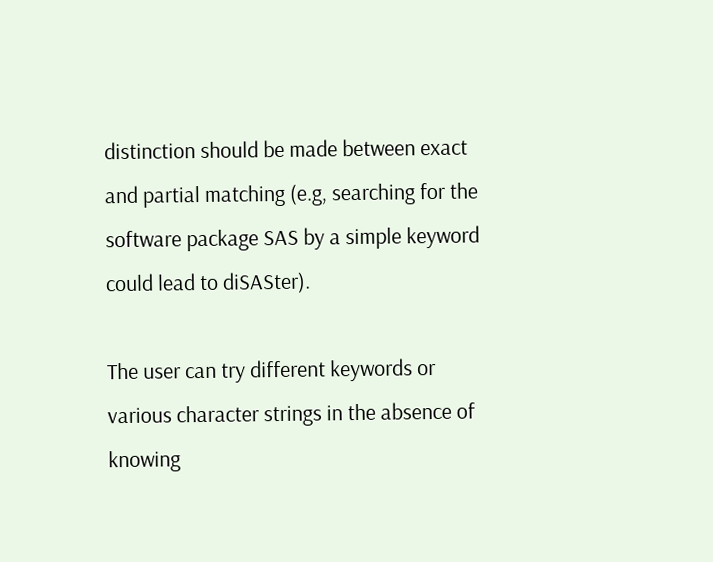distinction should be made between exact and partial matching (e.g, searching for the software package SAS by a simple keyword could lead to diSASter).

The user can try different keywords or various character strings in the absence of knowing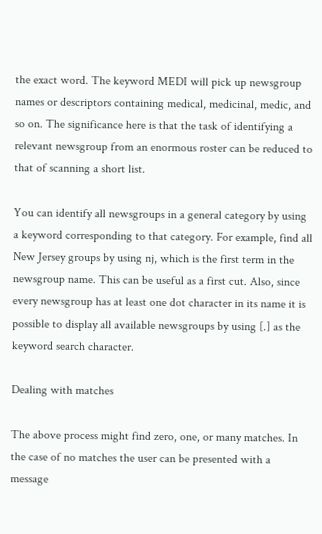the exact word. The keyword MEDI will pick up newsgroup names or descriptors containing medical, medicinal, medic, and so on. The significance here is that the task of identifying a relevant newsgroup from an enormous roster can be reduced to that of scanning a short list.

You can identify all newsgroups in a general category by using a keyword corresponding to that category. For example, find all New Jersey groups by using nj, which is the first term in the newsgroup name. This can be useful as a first cut. Also, since every newsgroup has at least one dot character in its name it is possible to display all available newsgroups by using [.] as the keyword search character.

Dealing with matches

The above process might find zero, one, or many matches. In the case of no matches the user can be presented with a message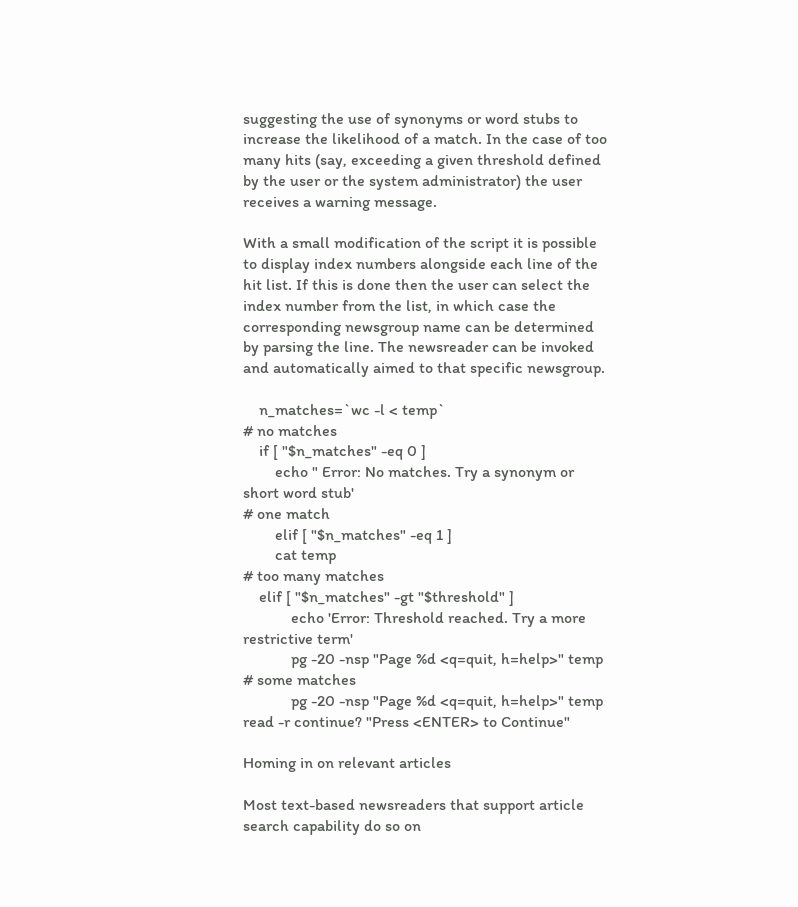suggesting the use of synonyms or word stubs to increase the likelihood of a match. In the case of too many hits (say, exceeding a given threshold defined by the user or the system administrator) the user receives a warning message.

With a small modification of the script it is possible to display index numbers alongside each line of the hit list. If this is done then the user can select the index number from the list, in which case the corresponding newsgroup name can be determined by parsing the line. The newsreader can be invoked and automatically aimed to that specific newsgroup.

    n_matches=`wc -l < temp`
# no matches
    if [ "$n_matches" -eq 0 ]
        echo " Error: No matches. Try a synonym or short word stub'
# one match
        elif [ "$n_matches" -eq 1 ]
        cat temp
# too many matches
    elif [ "$n_matches" -gt "$threshold" ]
            echo 'Error: Threshold reached. Try a more restrictive term'
            pg -20 -nsp "Page %d <q=quit, h=help>" temp
# some matches
            pg -20 -nsp "Page %d <q=quit, h=help>" temp
read -r continue? "Press <ENTER> to Continue"

Homing in on relevant articles

Most text-based newsreaders that support article search capability do so on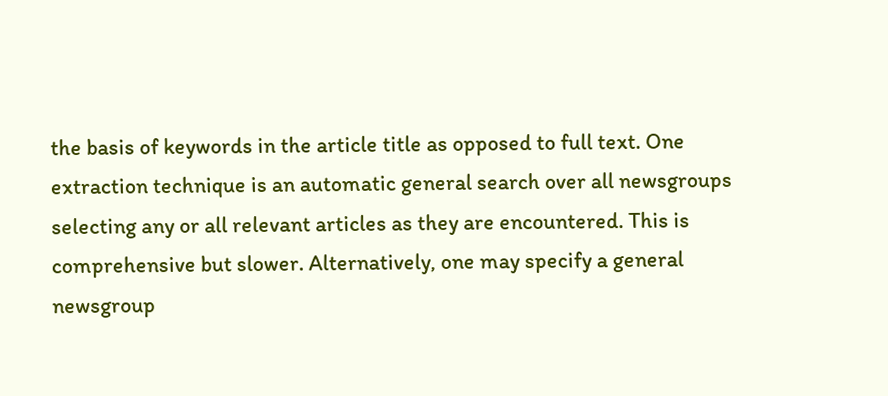the basis of keywords in the article title as opposed to full text. One extraction technique is an automatic general search over all newsgroups selecting any or all relevant articles as they are encountered. This is comprehensive but slower. Alternatively, one may specify a general newsgroup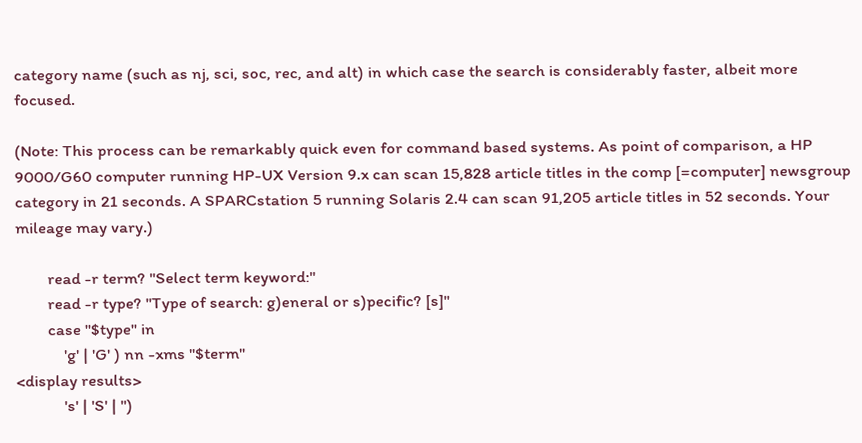category name (such as nj, sci, soc, rec, and alt) in which case the search is considerably faster, albeit more focused.

(Note: This process can be remarkably quick even for command based systems. As point of comparison, a HP 9000/G60 computer running HP-UX Version 9.x can scan 15,828 article titles in the comp [=computer] newsgroup category in 21 seconds. A SPARCstation 5 running Solaris 2.4 can scan 91,205 article titles in 52 seconds. Your mileage may vary.)

        read -r term? "Select term keyword:"
        read -r type? "Type of search: g)eneral or s)pecific? [s]"
        case "$type" in
            'g' | 'G' ) nn -xms "$term"
<display results>
            's' | 'S' | '')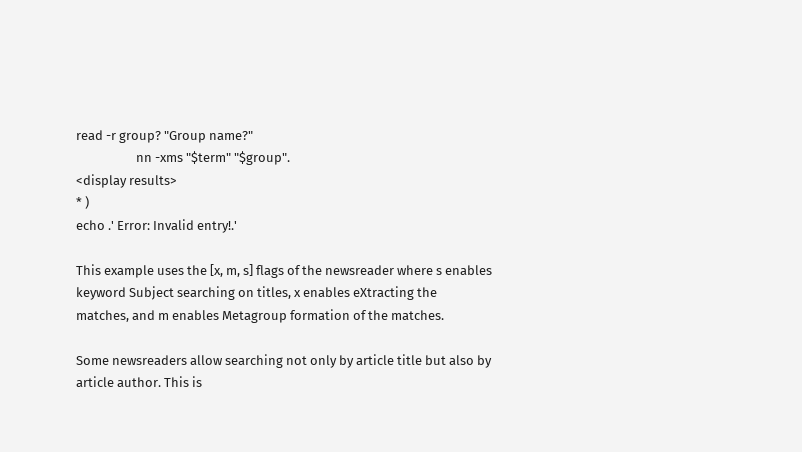read -r group? "Group name?"
                    nn -xms "$term" "$group".
<display results>
* )
echo .' Error: Invalid entry!.'

This example uses the [x, m, s] flags of the newsreader where s enables keyword Subject searching on titles, x enables eXtracting the matches, and m enables Metagroup formation of the matches.

Some newsreaders allow searching not only by article title but also by article author. This is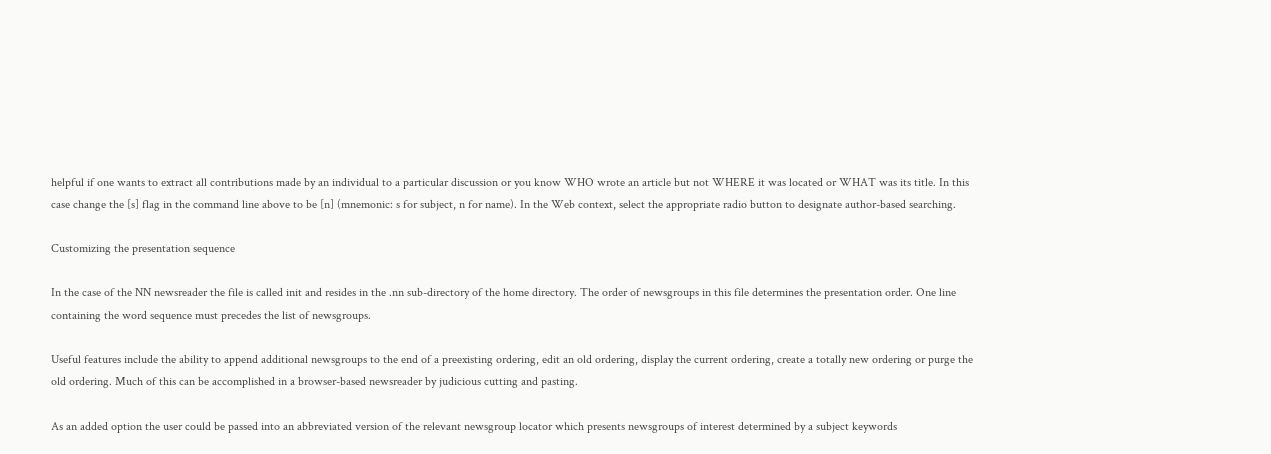helpful if one wants to extract all contributions made by an individual to a particular discussion or you know WHO wrote an article but not WHERE it was located or WHAT was its title. In this case change the [s] flag in the command line above to be [n] (mnemonic: s for subject, n for name). In the Web context, select the appropriate radio button to designate author-based searching.

Customizing the presentation sequence

In the case of the NN newsreader the file is called init and resides in the .nn sub-directory of the home directory. The order of newsgroups in this file determines the presentation order. One line containing the word sequence must precedes the list of newsgroups.

Useful features include the ability to append additional newsgroups to the end of a preexisting ordering, edit an old ordering, display the current ordering, create a totally new ordering or purge the old ordering. Much of this can be accomplished in a browser-based newsreader by judicious cutting and pasting.

As an added option the user could be passed into an abbreviated version of the relevant newsgroup locator which presents newsgroups of interest determined by a subject keywords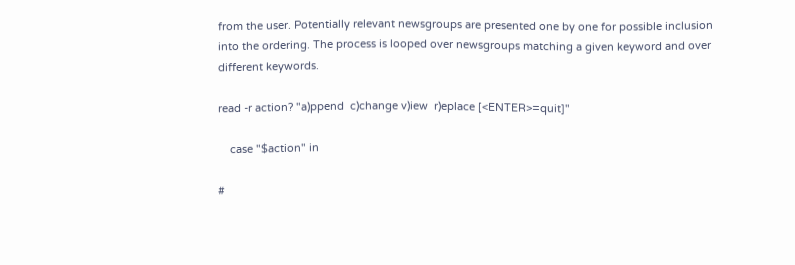from the user. Potentially relevant newsgroups are presented one by one for possible inclusion into the ordering. The process is looped over newsgroups matching a given keyword and over different keywords.

read -r action? "a)ppend  c)change v)iew  r)eplace [<ENTER>=quit]"

    case "$action" in

#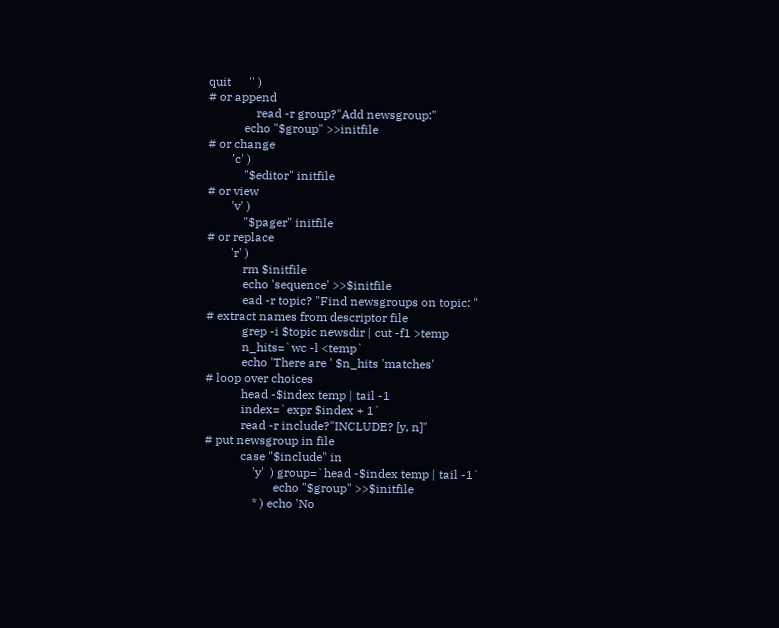quit      '' )
# or append
                read -r group?"Add newsgroup:"
            echo "$group" >>initfile
# or change
        'c' )
            "$editor" initfile
# or view
        'v' )
            "$pager" initfile
# or replace
        'r' )
            rm $initfile
            echo 'sequence' >>$initfile
            ead -r topic? "Find newsgroups on topic: "
# extract names from descriptor file
            grep -i $topic newsdir | cut -f1 >temp
            n_hits=`wc -l <temp`
            echo 'There are ' $n_hits 'matches'
# loop over choices
            head -$index temp | tail -1
            index=`expr $index + 1`
            read -r include?"INCLUDE? [y, n]"
# put newsgroup in file
            case "$include" in
                'y'  ) group=`head -$index temp | tail -1`
                       echo "$group" >>$initfile
                * ) echo 'No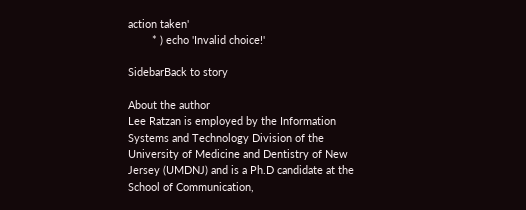action taken'
        * ) echo 'Invalid choice!'

SidebarBack to story

About the author
Lee Ratzan is employed by the Information Systems and Technology Division of the University of Medicine and Dentistry of New Jersey (UMDNJ) and is a Ph.D candidate at the School of Communication,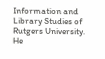Information and Library Studies of Rutgers University. He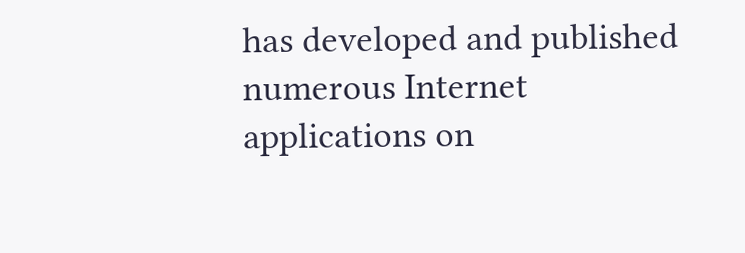has developed and published numerous Internet applications on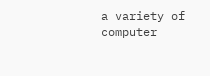a variety of computer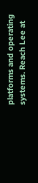platforms and operating systems. Reach Lee at